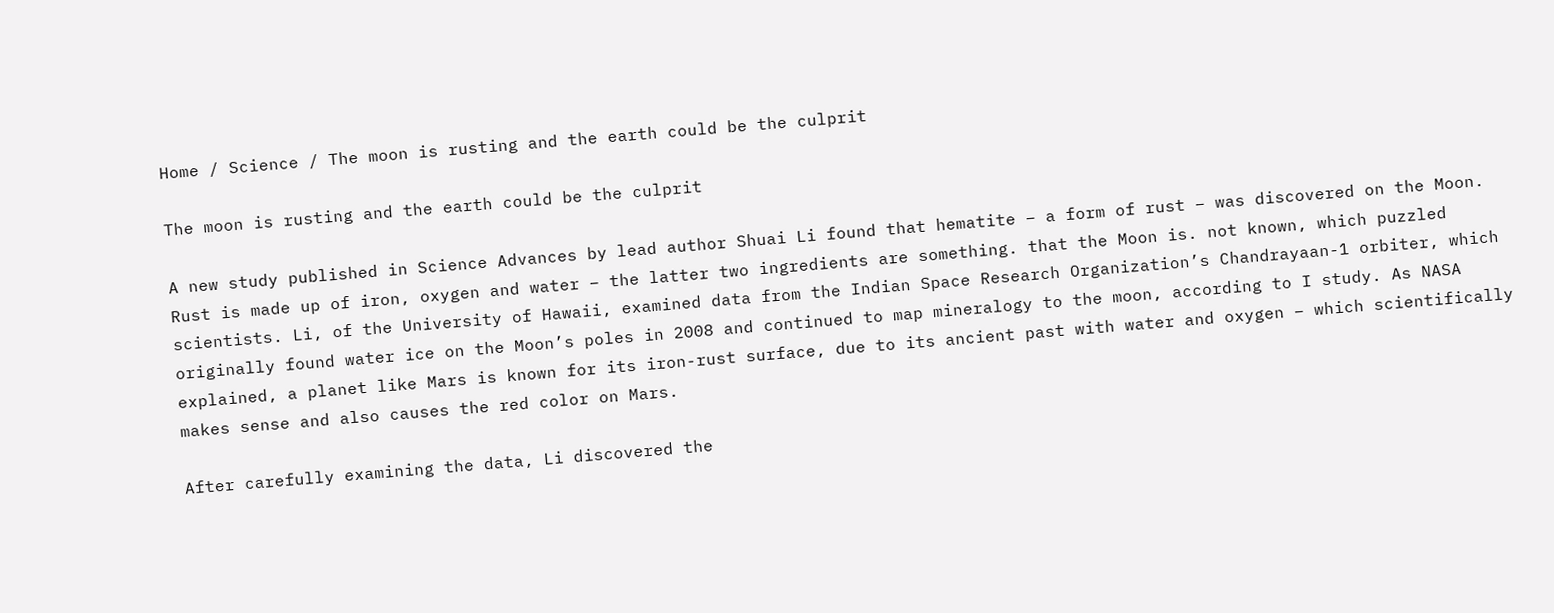Home / Science / The moon is rusting and the earth could be the culprit

The moon is rusting and the earth could be the culprit

A new study published in Science Advances by lead author Shuai Li found that hematite – a form of rust – was discovered on the Moon. Rust is made up of iron, oxygen and water – the latter two ingredients are something. that the Moon is. not known, which puzzled scientists. Li, of the University of Hawaii, examined data from the Indian Space Research Organization’s Chandrayaan-1 orbiter, which originally found water ice on the Moon’s poles in 2008 and continued to map mineralogy to the moon, according to I study. As NASA explained, a planet like Mars is known for its iron-rust surface, due to its ancient past with water and oxygen – which scientifically makes sense and also causes the red color on Mars.

After carefully examining the data, Li discovered the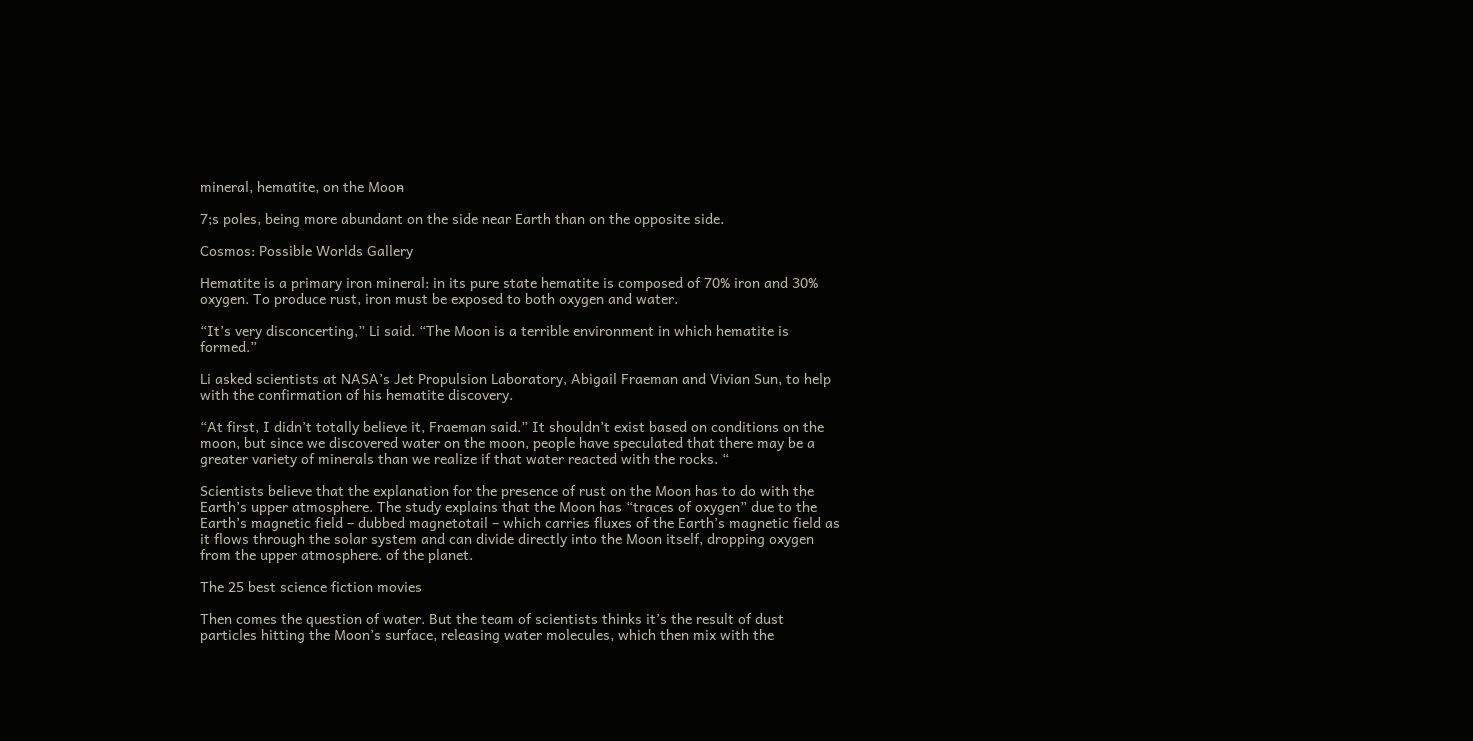mineral, hematite, on the Moon̵

7;s poles, being more abundant on the side near Earth than on the opposite side.

Cosmos: Possible Worlds Gallery

Hematite is a primary iron mineral: in its pure state hematite is composed of 70% iron and 30% oxygen. To produce rust, iron must be exposed to both oxygen and water.

“It’s very disconcerting,” Li said. “The Moon is a terrible environment in which hematite is formed.”

Li asked scientists at NASA’s Jet Propulsion Laboratory, Abigail Fraeman and Vivian Sun, to help with the confirmation of his hematite discovery.

“At first, I didn’t totally believe it, Fraeman said.” It shouldn’t exist based on conditions on the moon, but since we discovered water on the moon, people have speculated that there may be a greater variety of minerals than we realize if that water reacted with the rocks. “

Scientists believe that the explanation for the presence of rust on the Moon has to do with the Earth’s upper atmosphere. The study explains that the Moon has “traces of oxygen” due to the Earth’s magnetic field – dubbed magnetotail – which carries fluxes of the Earth’s magnetic field as it flows through the solar system and can divide directly into the Moon itself, dropping oxygen from the upper atmosphere. of the planet.

The 25 best science fiction movies

Then comes the question of water. But the team of scientists thinks it’s the result of dust particles hitting the Moon’s surface, releasing water molecules, which then mix with the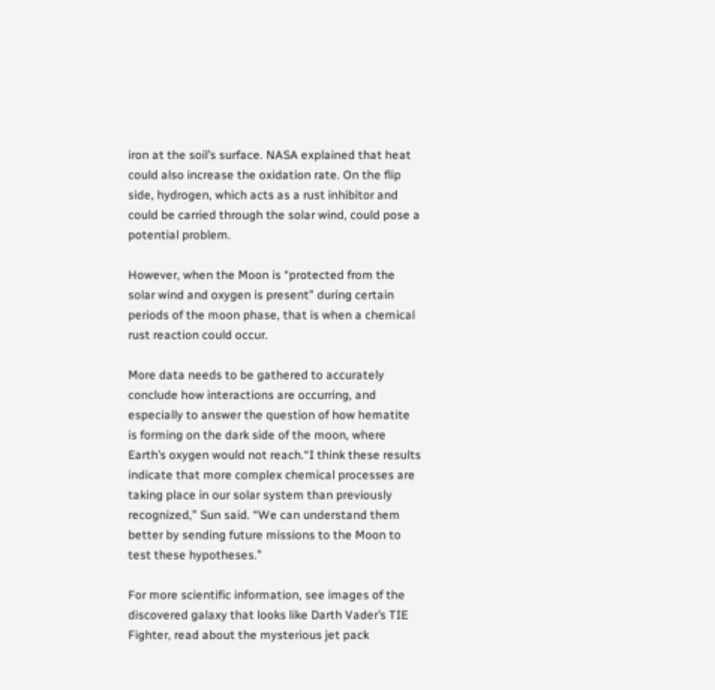iron at the soil’s surface. NASA explained that heat could also increase the oxidation rate. On the flip side, hydrogen, which acts as a rust inhibitor and could be carried through the solar wind, could pose a potential problem.

However, when the Moon is “protected from the solar wind and oxygen is present” during certain periods of the moon phase, that is when a chemical rust reaction could occur.

More data needs to be gathered to accurately conclude how interactions are occurring, and especially to answer the question of how hematite is forming on the dark side of the moon, where Earth’s oxygen would not reach.“I think these results indicate that more complex chemical processes are taking place in our solar system than previously recognized,” Sun said. “We can understand them better by sending future missions to the Moon to test these hypotheses.”

For more scientific information, see images of the discovered galaxy that looks like Darth Vader’s TIE Fighter, read about the mysterious jet pack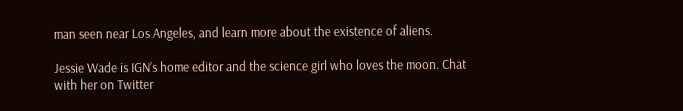man seen near Los Angeles, and learn more about the existence of aliens.

Jessie Wade is IGN’s home editor and the science girl who loves the moon. Chat with her on Twitter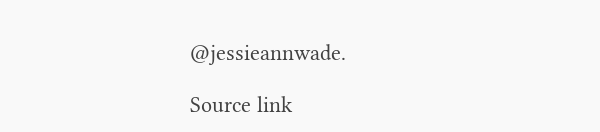@jessieannwade.

Source link